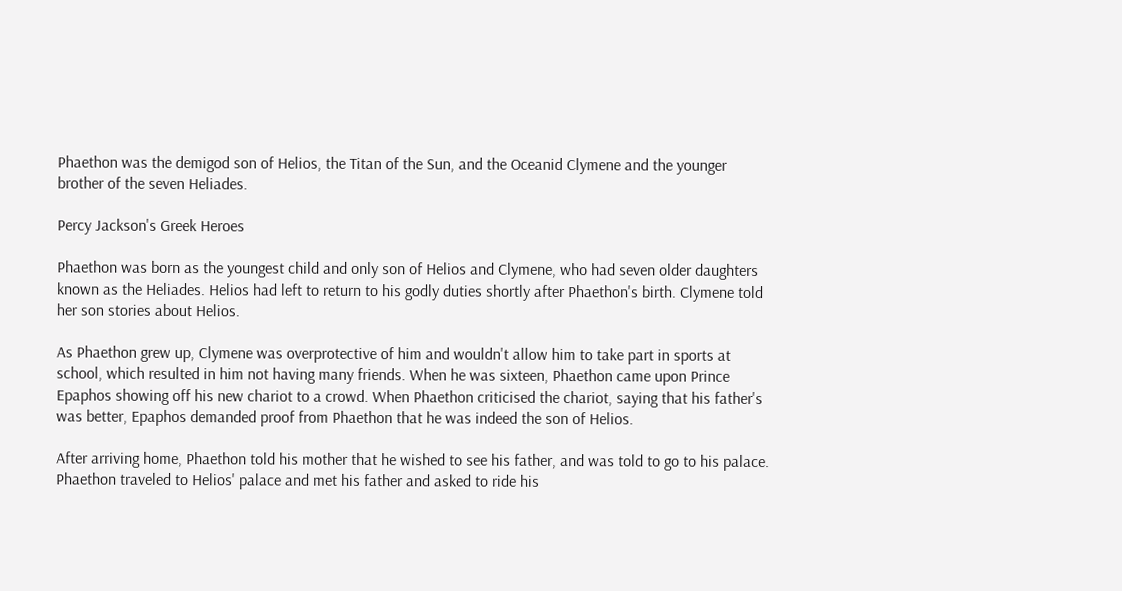Phaethon was the demigod son of Helios, the Titan of the Sun, and the Oceanid Clymene and the younger brother of the seven Heliades.

Percy Jackson's Greek Heroes

Phaethon was born as the youngest child and only son of Helios and Clymene, who had seven older daughters known as the Heliades. Helios had left to return to his godly duties shortly after Phaethon's birth. Clymene told her son stories about Helios.

As Phaethon grew up, Clymene was overprotective of him and wouldn't allow him to take part in sports at school, which resulted in him not having many friends. When he was sixteen, Phaethon came upon Prince Epaphos showing off his new chariot to a crowd. When Phaethon criticised the chariot, saying that his father's was better, Epaphos demanded proof from Phaethon that he was indeed the son of Helios.

After arriving home, Phaethon told his mother that he wished to see his father, and was told to go to his palace. Phaethon traveled to Helios' palace and met his father and asked to ride his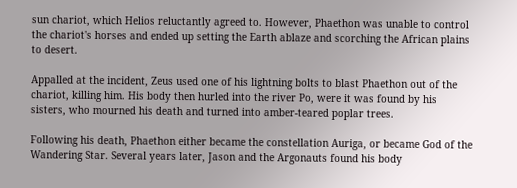sun chariot, which Helios reluctantly agreed to. However, Phaethon was unable to control the chariot's horses and ended up setting the Earth ablaze and scorching the African plains to desert.

Appalled at the incident, Zeus used one of his lightning bolts to blast Phaethon out of the chariot, killing him. His body then hurled into the river Po, were it was found by his sisters, who mourned his death and turned into amber-teared poplar trees.

Following his death, Phaethon either became the constellation Auriga, or became God of the Wandering Star. Several years later, Jason and the Argonauts found his body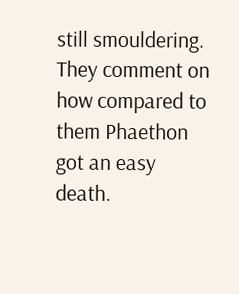still smouldering. They comment on how compared to them Phaethon got an easy death.